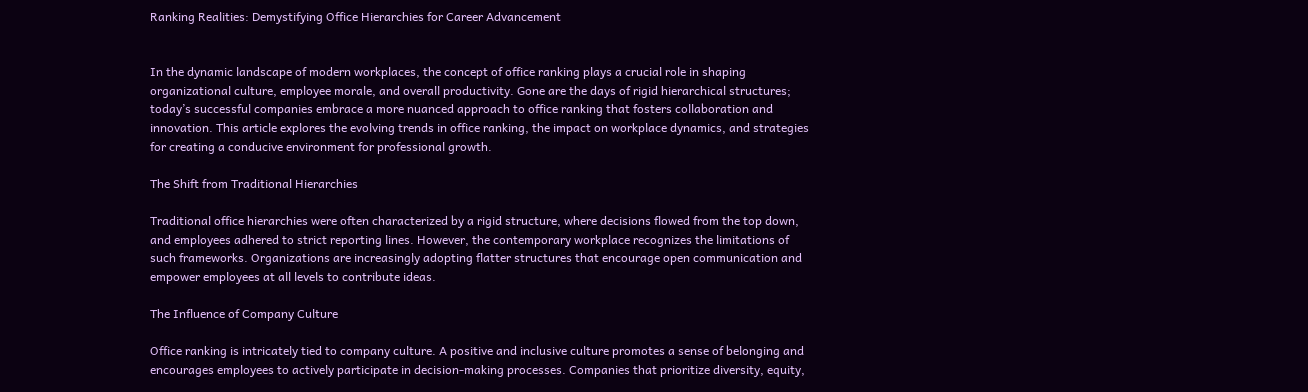Ranking Realities: Demystifying Office Hierarchies for Career Advancement


In the dynamic landscape of modern workplaces, the concept of office ranking plays a crucial role in shaping organizational culture, employee morale, and overall productivity. Gone are the days of rigid hierarchical structures; today’s successful companies embrace a more nuanced approach to office ranking that fosters collaboration and innovation. This article explores the evolving trends in office ranking, the impact on workplace dynamics, and strategies for creating a conducive environment for professional growth.

The Shift from Traditional Hierarchies

Traditional office hierarchies were often characterized by a rigid structure, where decisions flowed from the top down, and employees adhered to strict reporting lines. However, the contemporary workplace recognizes the limitations of such frameworks. Organizations are increasingly adopting flatter structures that encourage open communication and empower employees at all levels to contribute ideas.

The Influence of Company Culture

Office ranking is intricately tied to company culture. A positive and inclusive culture promotes a sense of belonging and encourages employees to actively participate in decision-making processes. Companies that prioritize diversity, equity,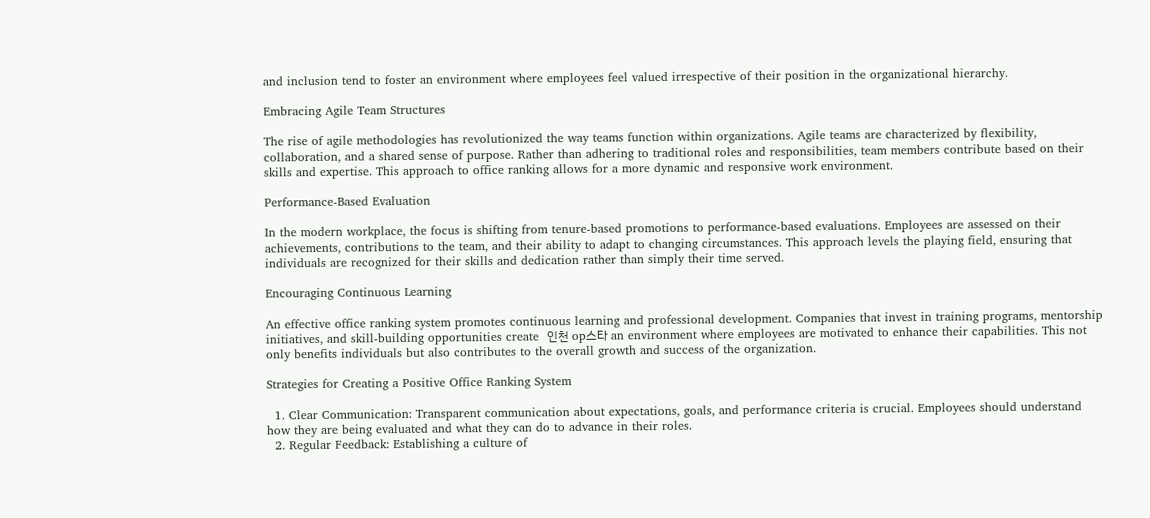and inclusion tend to foster an environment where employees feel valued irrespective of their position in the organizational hierarchy.

Embracing Agile Team Structures

The rise of agile methodologies has revolutionized the way teams function within organizations. Agile teams are characterized by flexibility, collaboration, and a shared sense of purpose. Rather than adhering to traditional roles and responsibilities, team members contribute based on their skills and expertise. This approach to office ranking allows for a more dynamic and responsive work environment.

Performance-Based Evaluation

In the modern workplace, the focus is shifting from tenure-based promotions to performance-based evaluations. Employees are assessed on their achievements, contributions to the team, and their ability to adapt to changing circumstances. This approach levels the playing field, ensuring that individuals are recognized for their skills and dedication rather than simply their time served.

Encouraging Continuous Learning

An effective office ranking system promotes continuous learning and professional development. Companies that invest in training programs, mentorship initiatives, and skill-building opportunities create  인천 op스타 an environment where employees are motivated to enhance their capabilities. This not only benefits individuals but also contributes to the overall growth and success of the organization.

Strategies for Creating a Positive Office Ranking System

  1. Clear Communication: Transparent communication about expectations, goals, and performance criteria is crucial. Employees should understand how they are being evaluated and what they can do to advance in their roles.
  2. Regular Feedback: Establishing a culture of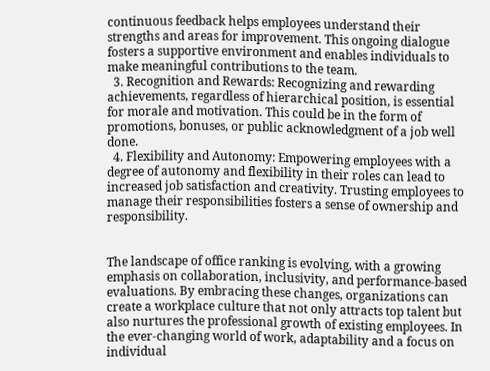continuous feedback helps employees understand their strengths and areas for improvement. This ongoing dialogue fosters a supportive environment and enables individuals to make meaningful contributions to the team.
  3. Recognition and Rewards: Recognizing and rewarding achievements, regardless of hierarchical position, is essential for morale and motivation. This could be in the form of promotions, bonuses, or public acknowledgment of a job well done.
  4. Flexibility and Autonomy: Empowering employees with a degree of autonomy and flexibility in their roles can lead to increased job satisfaction and creativity. Trusting employees to manage their responsibilities fosters a sense of ownership and responsibility.


The landscape of office ranking is evolving, with a growing emphasis on collaboration, inclusivity, and performance-based evaluations. By embracing these changes, organizations can create a workplace culture that not only attracts top talent but also nurtures the professional growth of existing employees. In the ever-changing world of work, adaptability and a focus on individual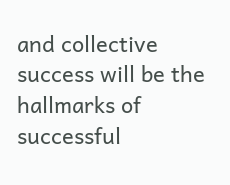and collective success will be the hallmarks of successful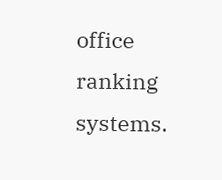office ranking systems.